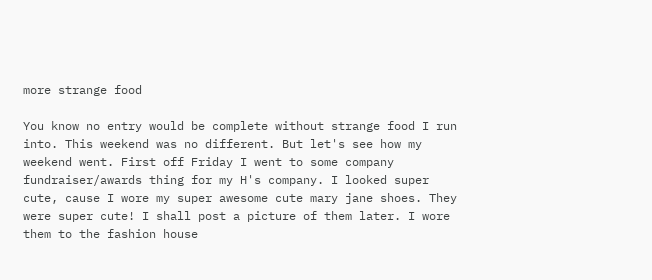more strange food

You know no entry would be complete without strange food I run into. This weekend was no different. But let's see how my weekend went. First off Friday I went to some company fundraiser/awards thing for my H's company. I looked super cute, cause I wore my super awesome cute mary jane shoes. They were super cute! I shall post a picture of them later. I wore them to the fashion house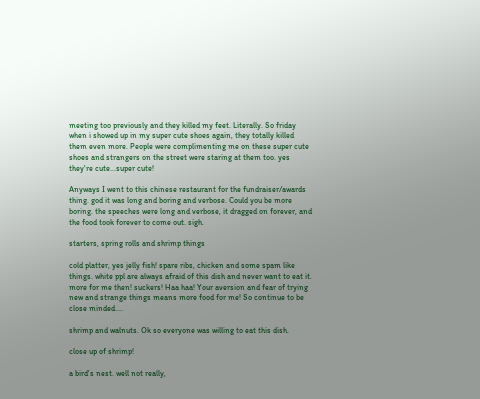meeting too previously and they killed my feet. Literally. So friday when i showed up in my super cute shoes again, they totally killed them even more. People were complimenting me on these super cute shoes and strangers on the street were staring at them too. yes they're cute...super cute!

Anyways I went to this chinese restaurant for the fundraiser/awards thing. god it was long and boring and verbose. Could you be more boring. the speeches were long and verbose, it dragged on forever, and the food took forever to come out. sigh.

starters, spring rolls and shrimp things

cold platter, yes jelly fish! spare ribs, chicken and some spam like things. white ppl are always afraid of this dish and never want to eat it. more for me then! suckers! Haa haa! Your aversion and fear of trying new and strange things means more food for me! So continue to be close minded....

shrimp and walnuts. Ok so everyone was willing to eat this dish.

close up of shrimp!

a bird's nest. well not really,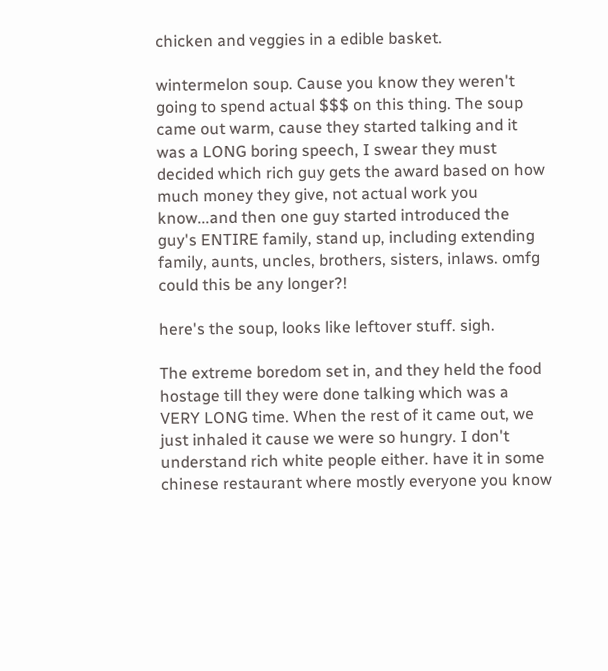chicken and veggies in a edible basket.

wintermelon soup. Cause you know they weren't going to spend actual $$$ on this thing. The soup came out warm, cause they started talking and it was a LONG boring speech, I swear they must decided which rich guy gets the award based on how much money they give, not actual work you know...and then one guy started introduced the guy's ENTIRE family, stand up, including extending family, aunts, uncles, brothers, sisters, inlaws. omfg could this be any longer?!

here's the soup, looks like leftover stuff. sigh.

The extreme boredom set in, and they held the food hostage till they were done talking which was a VERY LONG time. When the rest of it came out, we just inhaled it cause we were so hungry. I don't understand rich white people either. have it in some chinese restaurant where mostly everyone you know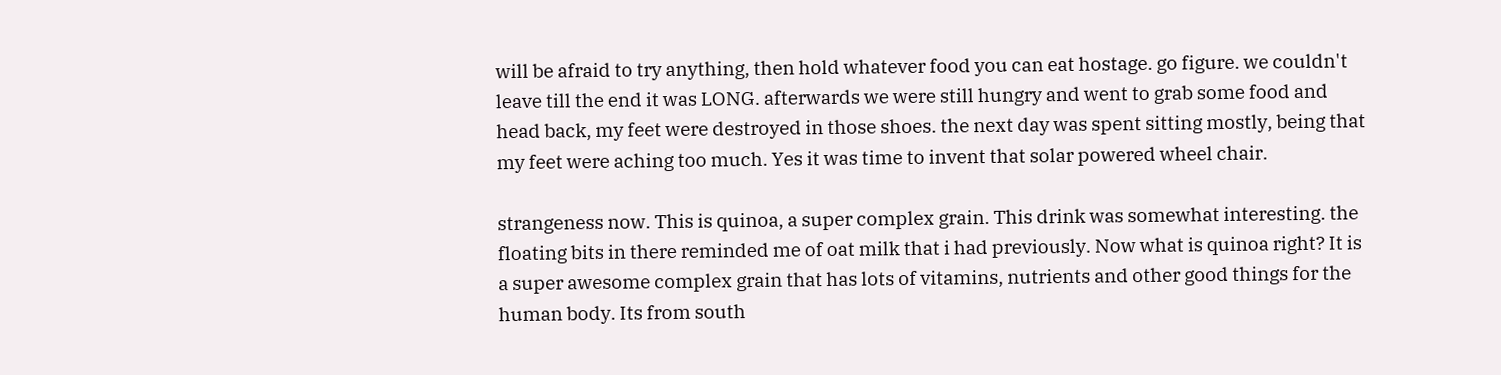will be afraid to try anything, then hold whatever food you can eat hostage. go figure. we couldn't leave till the end it was LONG. afterwards we were still hungry and went to grab some food and head back, my feet were destroyed in those shoes. the next day was spent sitting mostly, being that my feet were aching too much. Yes it was time to invent that solar powered wheel chair.

strangeness now. This is quinoa, a super complex grain. This drink was somewhat interesting. the floating bits in there reminded me of oat milk that i had previously. Now what is quinoa right? It is a super awesome complex grain that has lots of vitamins, nutrients and other good things for the human body. Its from south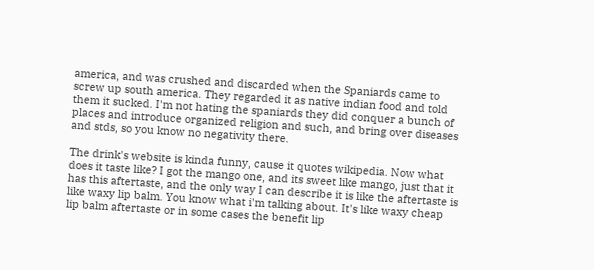america, and was crushed and discarded when the Spaniards came to screw up south america. They regarded it as native indian food and told them it sucked. I'm not hating the spaniards they did conquer a bunch of places and introduce organized religion and such, and bring over diseases and stds, so you know no negativity there.

The drink's website is kinda funny, cause it quotes wikipedia. Now what does it taste like? I got the mango one, and its sweet like mango, just that it has this aftertaste, and the only way I can describe it is like the aftertaste is like waxy lip balm. You know what i'm talking about. It's like waxy cheap lip balm aftertaste or in some cases the benefit lip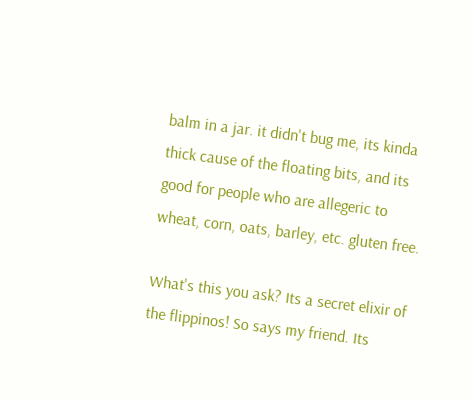balm in a jar. it didn't bug me, its kinda thick cause of the floating bits, and its good for people who are allegeric to wheat, corn, oats, barley, etc. gluten free.

What's this you ask? Its a secret elixir of the flippinos! So says my friend. Its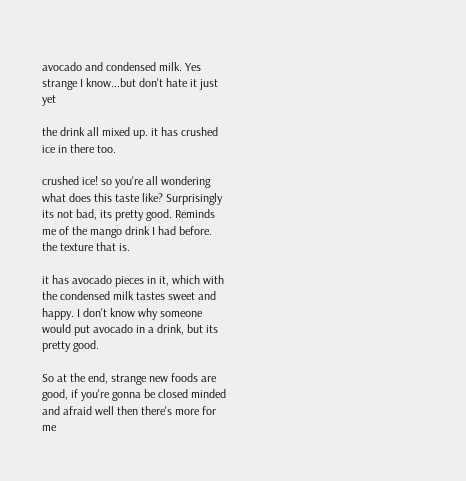avocado and condensed milk. Yes strange I know...but don't hate it just yet

the drink all mixed up. it has crushed ice in there too.

crushed ice! so you're all wondering what does this taste like? Surprisingly its not bad, its pretty good. Reminds me of the mango drink I had before. the texture that is.

it has avocado pieces in it, which with the condensed milk tastes sweet and happy. I don't know why someone would put avocado in a drink, but its pretty good.

So at the end, strange new foods are good, if you're gonna be closed minded and afraid well then there's more for me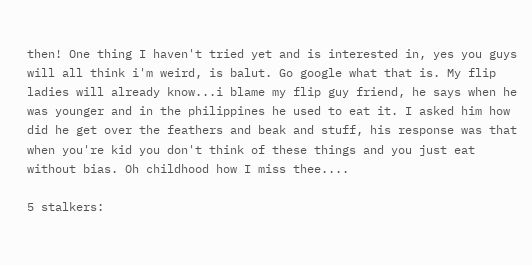then! One thing I haven't tried yet and is interested in, yes you guys will all think i'm weird, is balut. Go google what that is. My flip ladies will already know...i blame my flip guy friend, he says when he was younger and in the philippines he used to eat it. I asked him how did he get over the feathers and beak and stuff, his response was that when you're kid you don't think of these things and you just eat without bias. Oh childhood how I miss thee....

5 stalkers: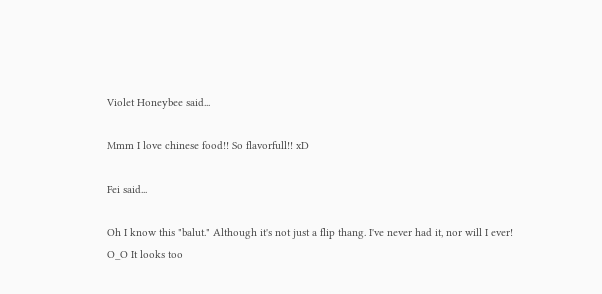Violet Honeybee said...

Mmm I love chinese food!! So flavorfull!! xD

Fei said...

Oh I know this "balut." Although it's not just a flip thang. I've never had it, nor will I ever! O_O It looks too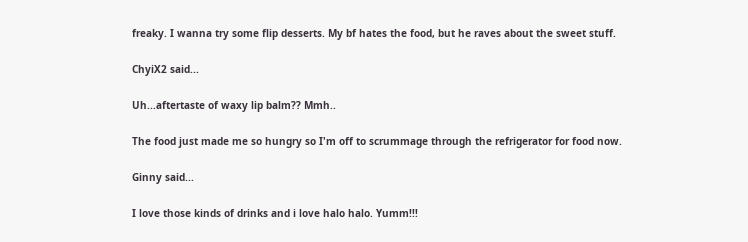freaky. I wanna try some flip desserts. My bf hates the food, but he raves about the sweet stuff.

ChyiX2 said...

Uh...aftertaste of waxy lip balm?? Mmh..

The food just made me so hungry so I'm off to scrummage through the refrigerator for food now.

Ginny said...

I love those kinds of drinks and i love halo halo. Yumm!!!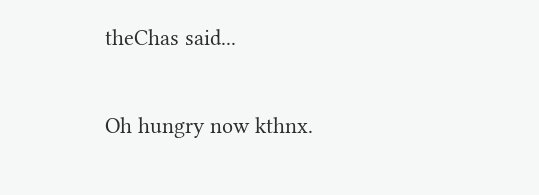theChas said...

Oh hungry now kthnx.